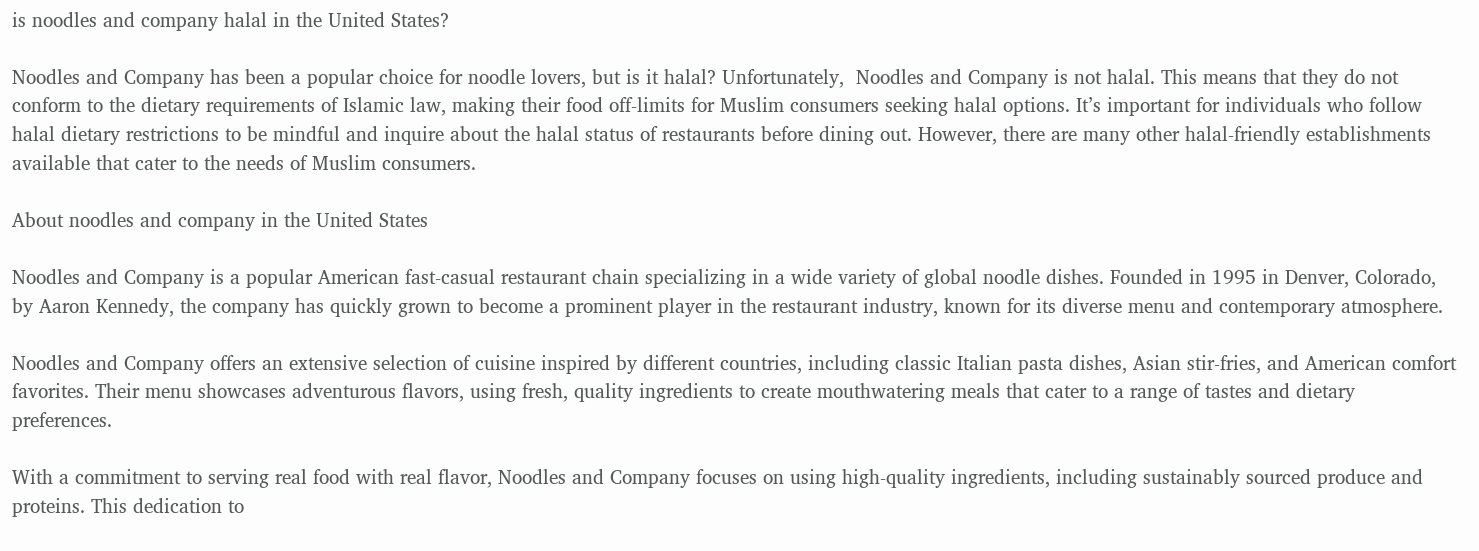is noodles and company halal in the United States?

Noodles and Company has been a popular choice for noodle lovers, but is it halal? Unfortunately,  Noodles and Company is not halal. This means that they do not conform to the dietary requirements of Islamic law, making their food off-limits for Muslim consumers seeking halal options. It’s important for individuals who follow halal dietary restrictions to be mindful and inquire about the halal status of restaurants before dining out. However, there are many other halal-friendly establishments available that cater to the needs of Muslim consumers.

About noodles and company in the United States

Noodles and Company is a popular American fast-casual restaurant chain specializing in a wide variety of global noodle dishes. Founded in 1995 in Denver, Colorado, by Aaron Kennedy, the company has quickly grown to become a prominent player in the restaurant industry, known for its diverse menu and contemporary atmosphere.

Noodles and Company offers an extensive selection of cuisine inspired by different countries, including classic Italian pasta dishes, Asian stir-fries, and American comfort favorites. Their menu showcases adventurous flavors, using fresh, quality ingredients to create mouthwatering meals that cater to a range of tastes and dietary preferences.

With a commitment to serving real food with real flavor, Noodles and Company focuses on using high-quality ingredients, including sustainably sourced produce and proteins. This dedication to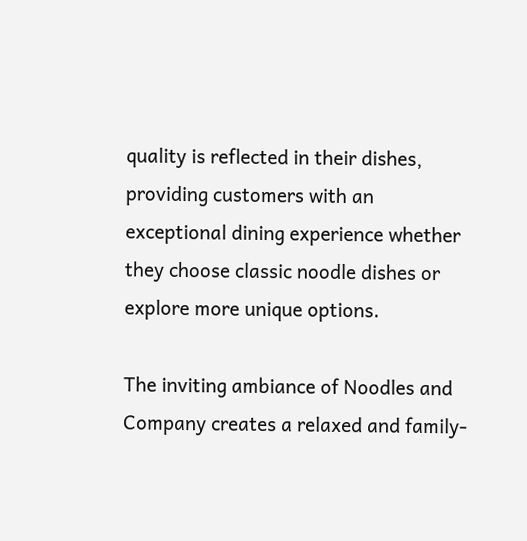quality is reflected in their dishes, providing customers with an exceptional dining experience whether they choose classic noodle dishes or explore more unique options.

The inviting ambiance of Noodles and Company creates a relaxed and family-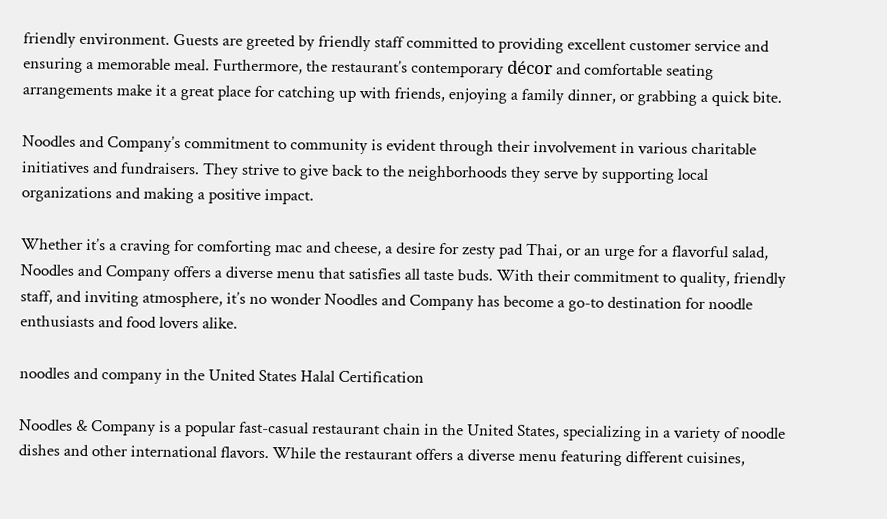friendly environment. Guests are greeted by friendly staff committed to providing excellent customer service and ensuring a memorable meal. Furthermore, the restaurant’s contemporary décor and comfortable seating arrangements make it a great place for catching up with friends, enjoying a family dinner, or grabbing a quick bite.

Noodles and Company’s commitment to community is evident through their involvement in various charitable initiatives and fundraisers. They strive to give back to the neighborhoods they serve by supporting local organizations and making a positive impact.

Whether it’s a craving for comforting mac and cheese, a desire for zesty pad Thai, or an urge for a flavorful salad, Noodles and Company offers a diverse menu that satisfies all taste buds. With their commitment to quality, friendly staff, and inviting atmosphere, it’s no wonder Noodles and Company has become a go-to destination for noodle enthusiasts and food lovers alike.

noodles and company in the United States Halal Certification

Noodles & Company is a popular fast-casual restaurant chain in the United States, specializing in a variety of noodle dishes and other international flavors. While the restaurant offers a diverse menu featuring different cuisines,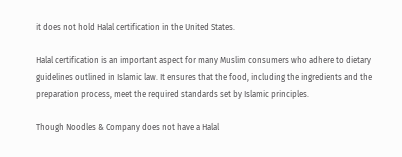it does not hold Halal certification in the United States.

Halal certification is an important aspect for many Muslim consumers who adhere to dietary guidelines outlined in Islamic law. It ensures that the food, including the ingredients and the preparation process, meet the required standards set by Islamic principles.

Though Noodles & Company does not have a Halal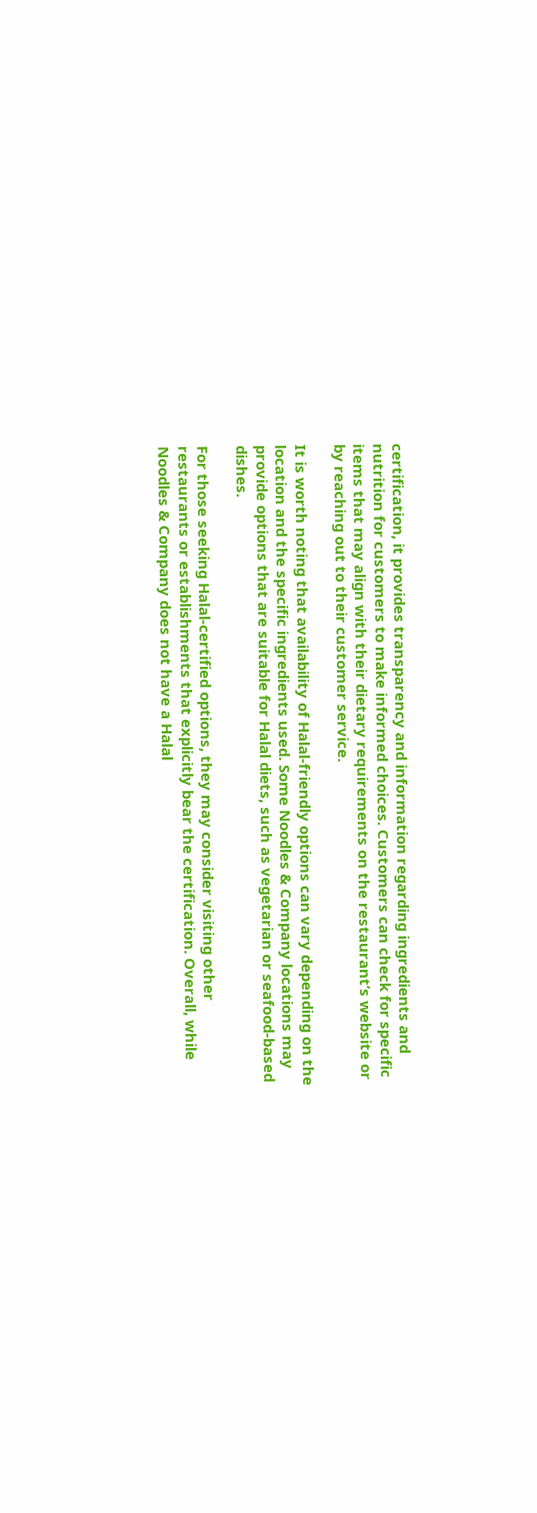certification, it provides transparency and information regarding ingredients and nutrition for customers to make informed choices. Customers can check for specific items that may align with their dietary requirements on the restaurant’s website or by reaching out to their customer service.

It is worth noting that availability of Halal-friendly options can vary depending on the location and the specific ingredients used. Some Noodles & Company locations may provide options that are suitable for Halal diets, such as vegetarian or seafood-based dishes.

For those seeking Halal-certified options, they may consider visiting other restaurants or establishments that explicitly bear the certification. Overall, while Noodles & Company does not have a Halal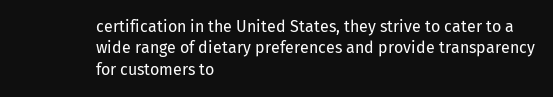certification in the United States, they strive to cater to a wide range of dietary preferences and provide transparency for customers to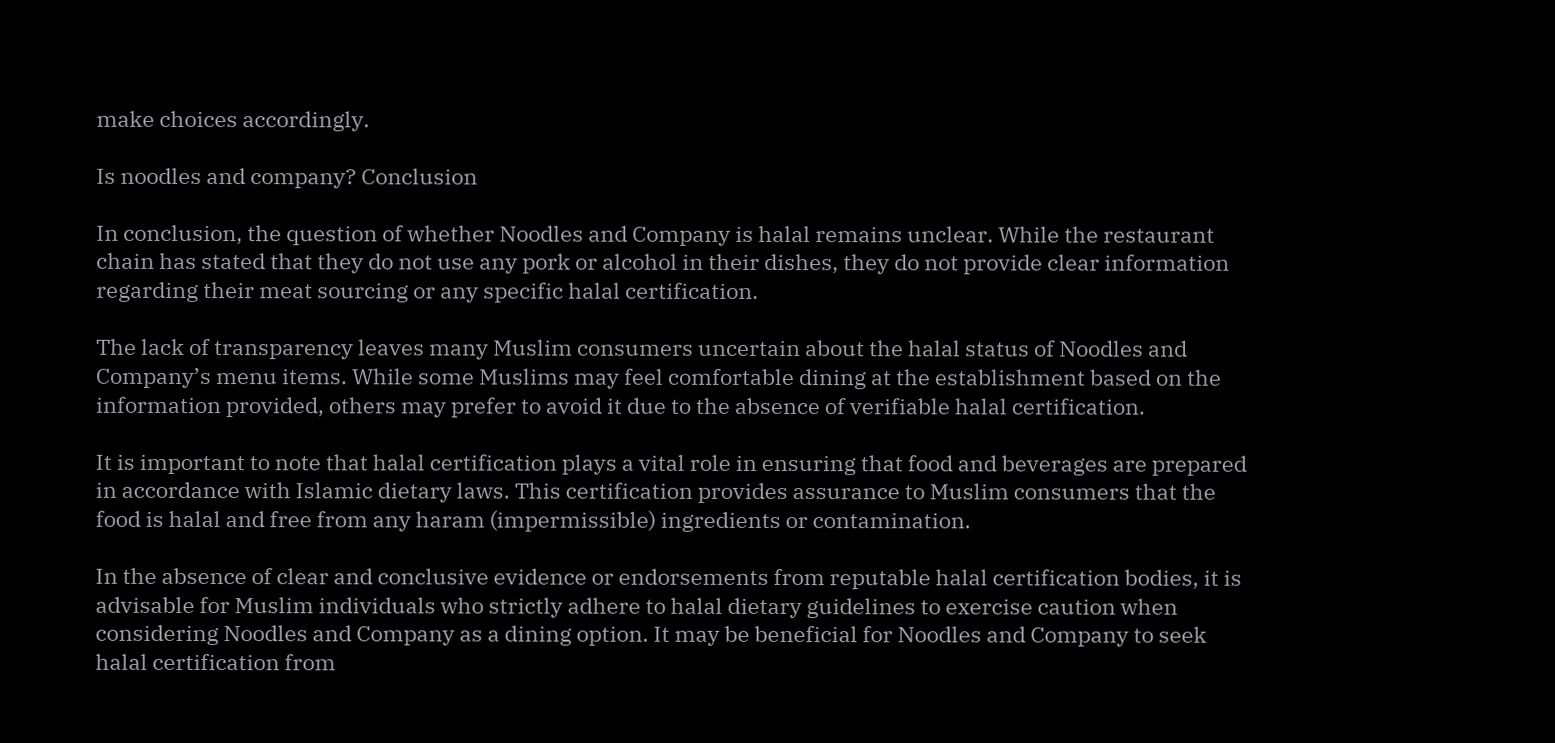make choices accordingly.

Is noodles and company? Conclusion

In conclusion, the question of whether Noodles and Company is halal remains unclear. While the restaurant chain has stated that they do not use any pork or alcohol in their dishes, they do not provide clear information regarding their meat sourcing or any specific halal certification.

The lack of transparency leaves many Muslim consumers uncertain about the halal status of Noodles and Company’s menu items. While some Muslims may feel comfortable dining at the establishment based on the information provided, others may prefer to avoid it due to the absence of verifiable halal certification.

It is important to note that halal certification plays a vital role in ensuring that food and beverages are prepared in accordance with Islamic dietary laws. This certification provides assurance to Muslim consumers that the food is halal and free from any haram (impermissible) ingredients or contamination.

In the absence of clear and conclusive evidence or endorsements from reputable halal certification bodies, it is advisable for Muslim individuals who strictly adhere to halal dietary guidelines to exercise caution when considering Noodles and Company as a dining option. It may be beneficial for Noodles and Company to seek halal certification from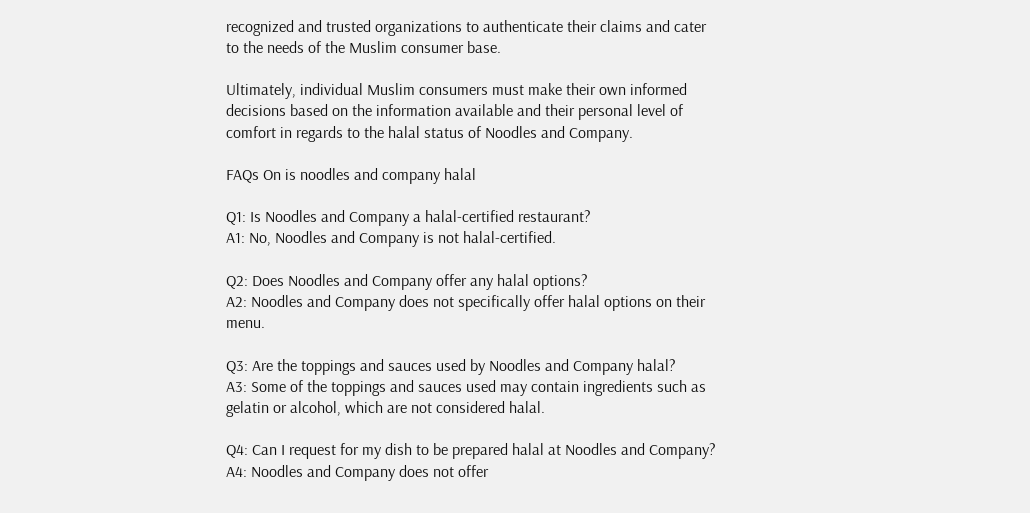recognized and trusted organizations to authenticate their claims and cater to the needs of the Muslim consumer base.

Ultimately, individual Muslim consumers must make their own informed decisions based on the information available and their personal level of comfort in regards to the halal status of Noodles and Company.

FAQs On is noodles and company halal

Q1: Is Noodles and Company a halal-certified restaurant?
A1: No, Noodles and Company is not halal-certified.

Q2: Does Noodles and Company offer any halal options?
A2: Noodles and Company does not specifically offer halal options on their menu.

Q3: Are the toppings and sauces used by Noodles and Company halal?
A3: Some of the toppings and sauces used may contain ingredients such as gelatin or alcohol, which are not considered halal.

Q4: Can I request for my dish to be prepared halal at Noodles and Company?
A4: Noodles and Company does not offer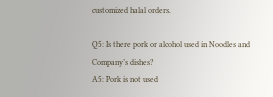customized halal orders.

Q5: Is there pork or alcohol used in Noodles and Company’s dishes?
A5: Pork is not used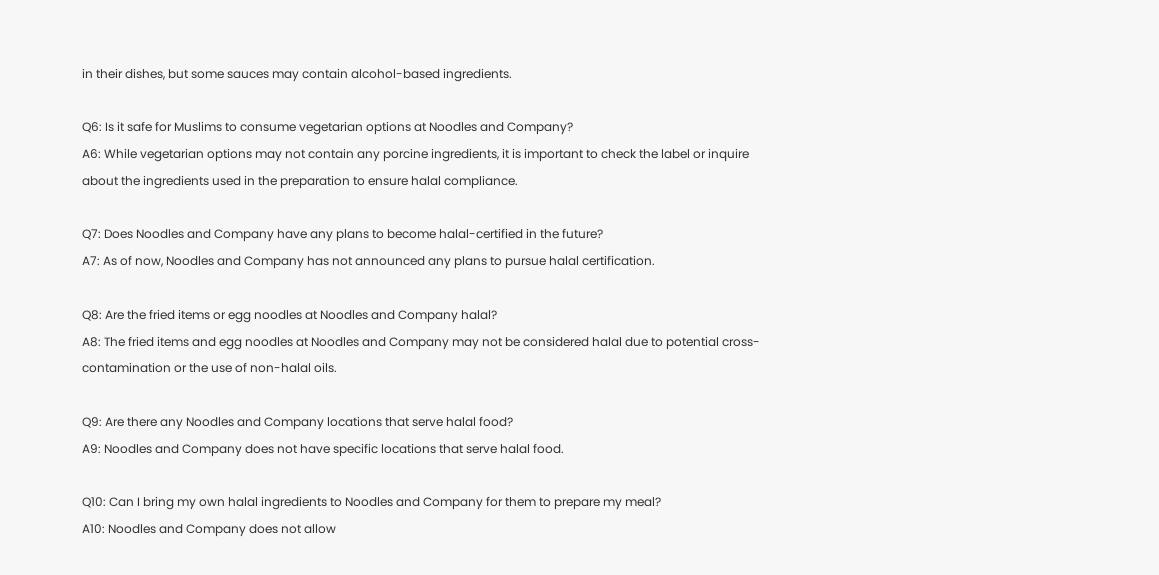in their dishes, but some sauces may contain alcohol-based ingredients.

Q6: Is it safe for Muslims to consume vegetarian options at Noodles and Company?
A6: While vegetarian options may not contain any porcine ingredients, it is important to check the label or inquire about the ingredients used in the preparation to ensure halal compliance.

Q7: Does Noodles and Company have any plans to become halal-certified in the future?
A7: As of now, Noodles and Company has not announced any plans to pursue halal certification.

Q8: Are the fried items or egg noodles at Noodles and Company halal?
A8: The fried items and egg noodles at Noodles and Company may not be considered halal due to potential cross-contamination or the use of non-halal oils.

Q9: Are there any Noodles and Company locations that serve halal food?
A9: Noodles and Company does not have specific locations that serve halal food.

Q10: Can I bring my own halal ingredients to Noodles and Company for them to prepare my meal?
A10: Noodles and Company does not allow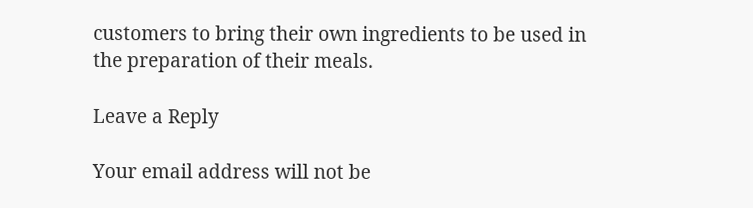customers to bring their own ingredients to be used in the preparation of their meals.

Leave a Reply

Your email address will not be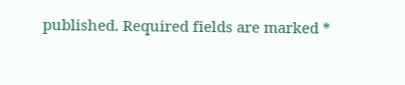published. Required fields are marked *